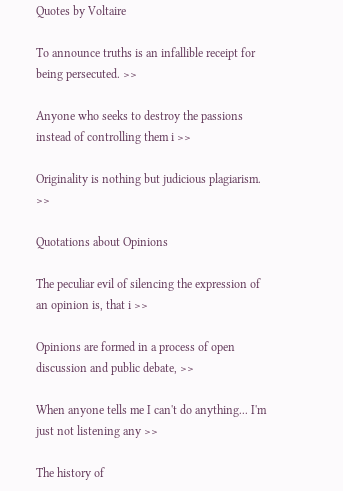Quotes by Voltaire

To announce truths is an infallible receipt for being persecuted. >>

Anyone who seeks to destroy the passions instead of controlling them i >>

Originality is nothing but judicious plagiarism. >>

Quotations about Opinions

The peculiar evil of silencing the expression of an opinion is, that i >>

Opinions are formed in a process of open discussion and public debate, >>

When anyone tells me I can't do anything... I'm just not listening any >>

The history of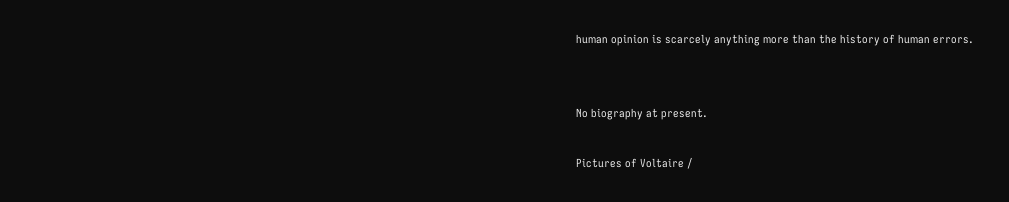human opinion is scarcely anything more than the history of human errors.


No biography at present.

Pictures of Voltaire /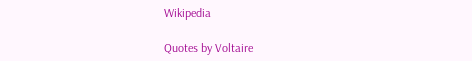Wikipedia

Quotes by Voltaire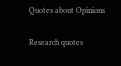Quotes about Opinions

Research quotes